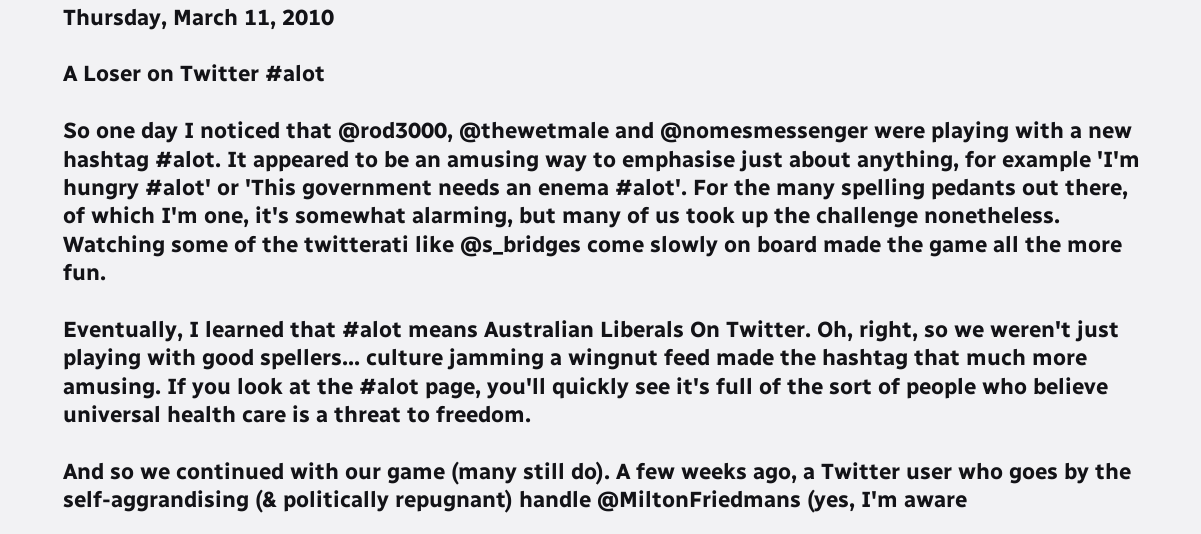Thursday, March 11, 2010

A Loser on Twitter #alot

So one day I noticed that @rod3000, @thewetmale and @nomesmessenger were playing with a new hashtag #alot. It appeared to be an amusing way to emphasise just about anything, for example 'I'm hungry #alot' or 'This government needs an enema #alot'. For the many spelling pedants out there, of which I'm one, it's somewhat alarming, but many of us took up the challenge nonetheless. Watching some of the twitterati like @s_bridges come slowly on board made the game all the more fun.

Eventually, I learned that #alot means Australian Liberals On Twitter. Oh, right, so we weren't just playing with good spellers... culture jamming a wingnut feed made the hashtag that much more amusing. If you look at the #alot page, you'll quickly see it's full of the sort of people who believe universal health care is a threat to freedom.

And so we continued with our game (many still do). A few weeks ago, a Twitter user who goes by the self-aggrandising (& politically repugnant) handle @MiltonFriedmans (yes, I'm aware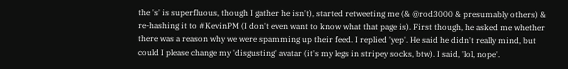the 's' is superfluous, though I gather he isn't), started retweeting me (& @rod3000 & presumably others) & re-hashing it to #KevinPM (I don't even want to know what that page is). First though, he asked me whether there was a reason why we were spamming up their feed. I replied 'yep'. He said he didn't really mind, but could I please change my 'disgusting' avatar (it's my legs in stripey socks, btw). I said, 'lol, nope'.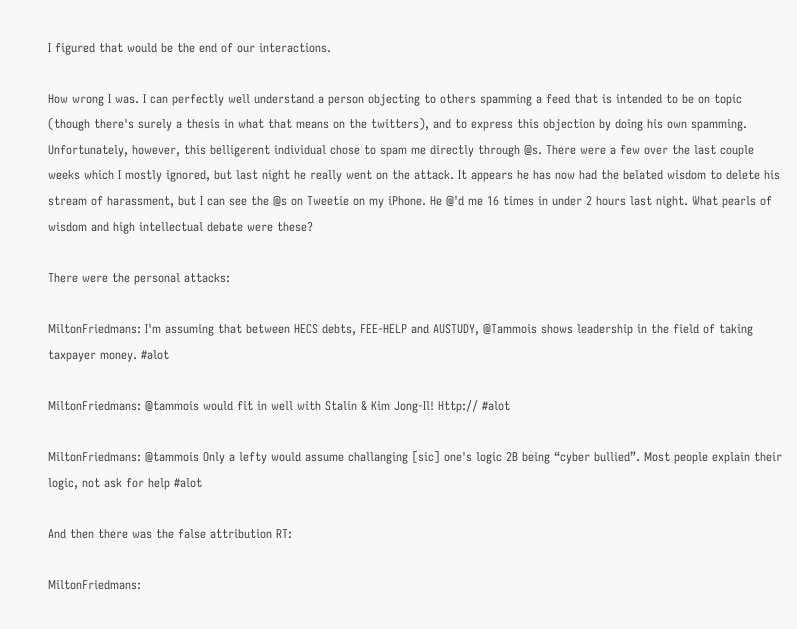I figured that would be the end of our interactions.

How wrong I was. I can perfectly well understand a person objecting to others spamming a feed that is intended to be on topic (though there's surely a thesis in what that means on the twitters), and to express this objection by doing his own spamming. Unfortunately, however, this belligerent individual chose to spam me directly through @s. There were a few over the last couple weeks which I mostly ignored, but last night he really went on the attack. It appears he has now had the belated wisdom to delete his stream of harassment, but I can see the @s on Tweetie on my iPhone. He @'d me 16 times in under 2 hours last night. What pearls of wisdom and high intellectual debate were these?

There were the personal attacks:

MiltonFriedmans: I'm assuming that between HECS debts, FEE-HELP and AUSTUDY, @Tammois shows leadership in the field of taking taxpayer money. #alot

MiltonFriedmans: @tammois would fit in well with Stalin & Kim Jong-Il! Http:// #alot

MiltonFriedmans: @tammois Only a lefty would assume challanging [sic] one's logic 2B being “cyber bullied”. Most people explain their logic, not ask for help #alot

And then there was the false attribution RT:

MiltonFriedmans: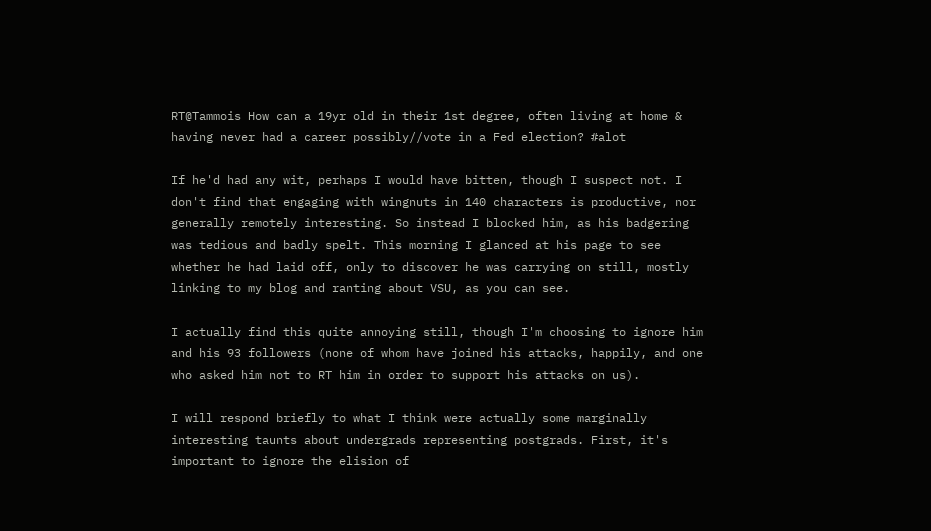RT@Tammois How can a 19yr old in their 1st degree, often living at home & having never had a career possibly//vote in a Fed election? #alot

If he'd had any wit, perhaps I would have bitten, though I suspect not. I don't find that engaging with wingnuts in 140 characters is productive, nor generally remotely interesting. So instead I blocked him, as his badgering was tedious and badly spelt. This morning I glanced at his page to see whether he had laid off, only to discover he was carrying on still, mostly linking to my blog and ranting about VSU, as you can see.

I actually find this quite annoying still, though I'm choosing to ignore him and his 93 followers (none of whom have joined his attacks, happily, and one who asked him not to RT him in order to support his attacks on us).

I will respond briefly to what I think were actually some marginally interesting taunts about undergrads representing postgrads. First, it's important to ignore the elision of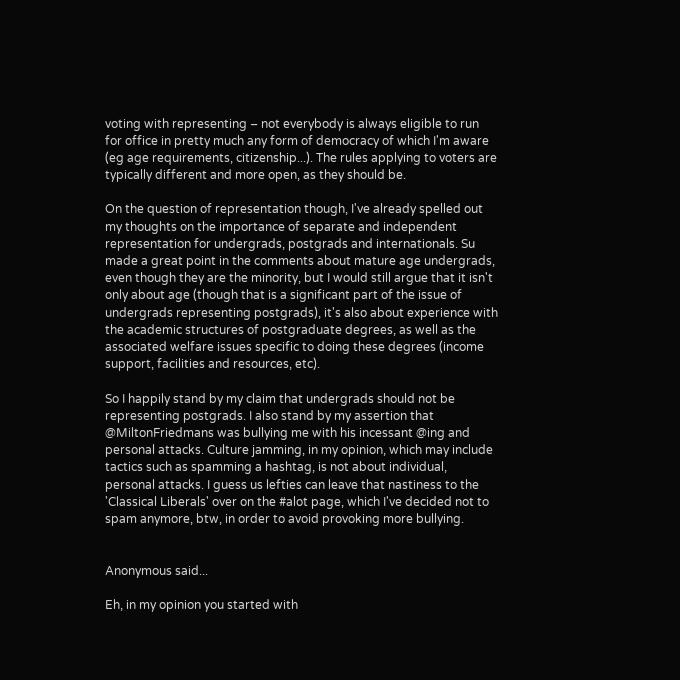voting with representing – not everybody is always eligible to run for office in pretty much any form of democracy of which I'm aware (eg age requirements, citizenship...). The rules applying to voters are typically different and more open, as they should be.

On the question of representation though, I've already spelled out my thoughts on the importance of separate and independent representation for undergrads, postgrads and internationals. Su made a great point in the comments about mature age undergrads, even though they are the minority, but I would still argue that it isn't only about age (though that is a significant part of the issue of undergrads representing postgrads), it's also about experience with the academic structures of postgraduate degrees, as well as the associated welfare issues specific to doing these degrees (income support, facilities and resources, etc).

So I happily stand by my claim that undergrads should not be representing postgrads. I also stand by my assertion that @MiltonFriedmans was bullying me with his incessant @ing and personal attacks. Culture jamming, in my opinion, which may include tactics such as spamming a hashtag, is not about individual, personal attacks. I guess us lefties can leave that nastiness to the 'Classical Liberals' over on the #alot page, which I've decided not to spam anymore, btw, in order to avoid provoking more bullying.


Anonymous said...

Eh, in my opinion you started with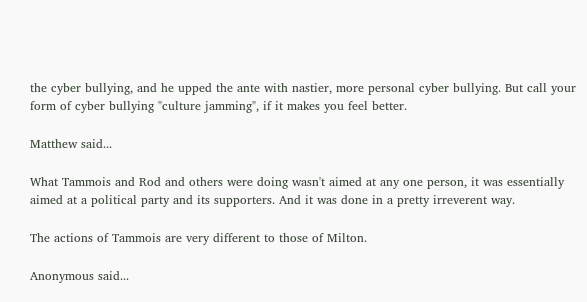the cyber bullying, and he upped the ante with nastier, more personal cyber bullying. But call your form of cyber bullying "culture jamming", if it makes you feel better.

Matthew said...

What Tammois and Rod and others were doing wasn't aimed at any one person, it was essentially aimed at a political party and its supporters. And it was done in a pretty irreverent way.

The actions of Tammois are very different to those of Milton.

Anonymous said...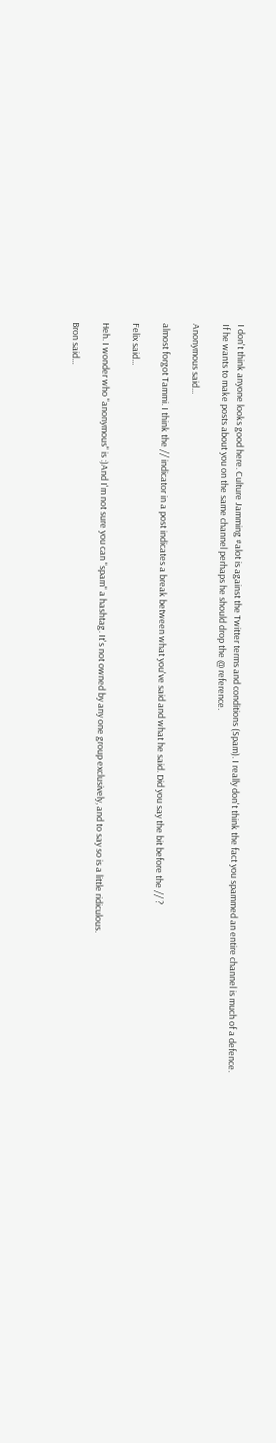I don't think anyone looks good here. Culture Jamming #alot is against the Twitter terms and conditions (Spam). I really don't think the fact you spammed an entire channel is much of a defence.
If he wants to make posts about you on the same channel perhaps he should drop the @ reference.

Anonymous said...

almost forgot Tammi. I think the // indicator in a post indicates a break between what you've said and what he said. Did you say the bit before the // ?

Felix said...

Heh. I wonder who "anonymous" is :)And I'm not sure you can "spam" a hashtag. It's not owned by any one group exclusively, and to say so is a little ridiculous.

Bron said...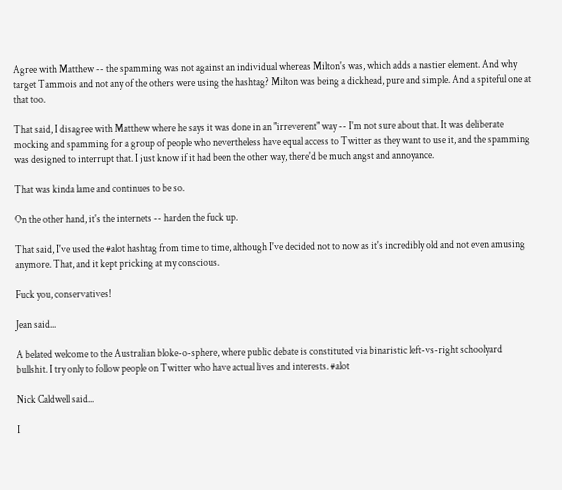Agree with Matthew -- the spamming was not against an individual whereas Milton's was, which adds a nastier element. And why target Tammois and not any of the others were using the hashtag? Milton was being a dickhead, pure and simple. And a spiteful one at that too.

That said, I disagree with Matthew where he says it was done in an "irreverent" way -- I'm not sure about that. It was deliberate mocking and spamming for a group of people who nevertheless have equal access to Twitter as they want to use it, and the spamming was designed to interrupt that. I just know if it had been the other way, there'd be much angst and annoyance.

That was kinda lame and continues to be so.

On the other hand, it's the internets -- harden the fuck up.

That said, I've used the #alot hashtag from time to time, although I've decided not to now as it's incredibly old and not even amusing anymore. That, and it kept pricking at my conscious.

Fuck you, conservatives!

Jean said...

A belated welcome to the Australian bloke-o-sphere, where public debate is constituted via binaristic left-vs-right schoolyard bullshit. I try only to follow people on Twitter who have actual lives and interests. #alot

Nick Caldwell said...

I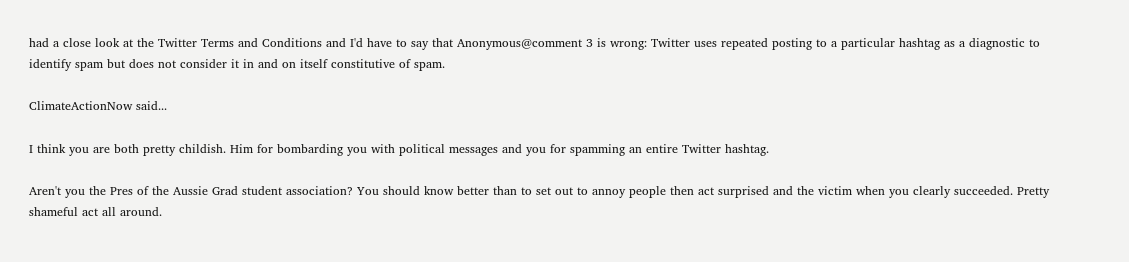had a close look at the Twitter Terms and Conditions and I'd have to say that Anonymous@comment 3 is wrong: Twitter uses repeated posting to a particular hashtag as a diagnostic to identify spam but does not consider it in and on itself constitutive of spam.

ClimateActionNow said...

I think you are both pretty childish. Him for bombarding you with political messages and you for spamming an entire Twitter hashtag.

Aren't you the Pres of the Aussie Grad student association? You should know better than to set out to annoy people then act surprised and the victim when you clearly succeeded. Pretty shameful act all around.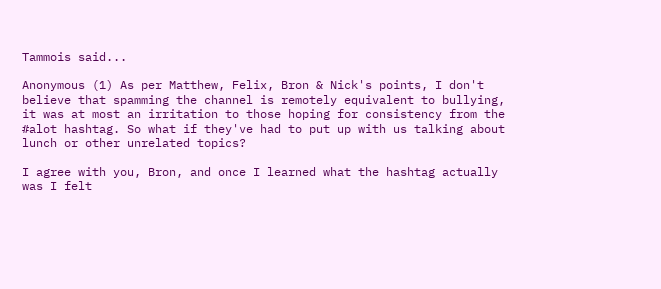Tammois said...

Anonymous (1) As per Matthew, Felix, Bron & Nick's points, I don't believe that spamming the channel is remotely equivalent to bullying, it was at most an irritation to those hoping for consistency from the #alot hashtag. So what if they've had to put up with us talking about lunch or other unrelated topics?

I agree with you, Bron, and once I learned what the hashtag actually was I felt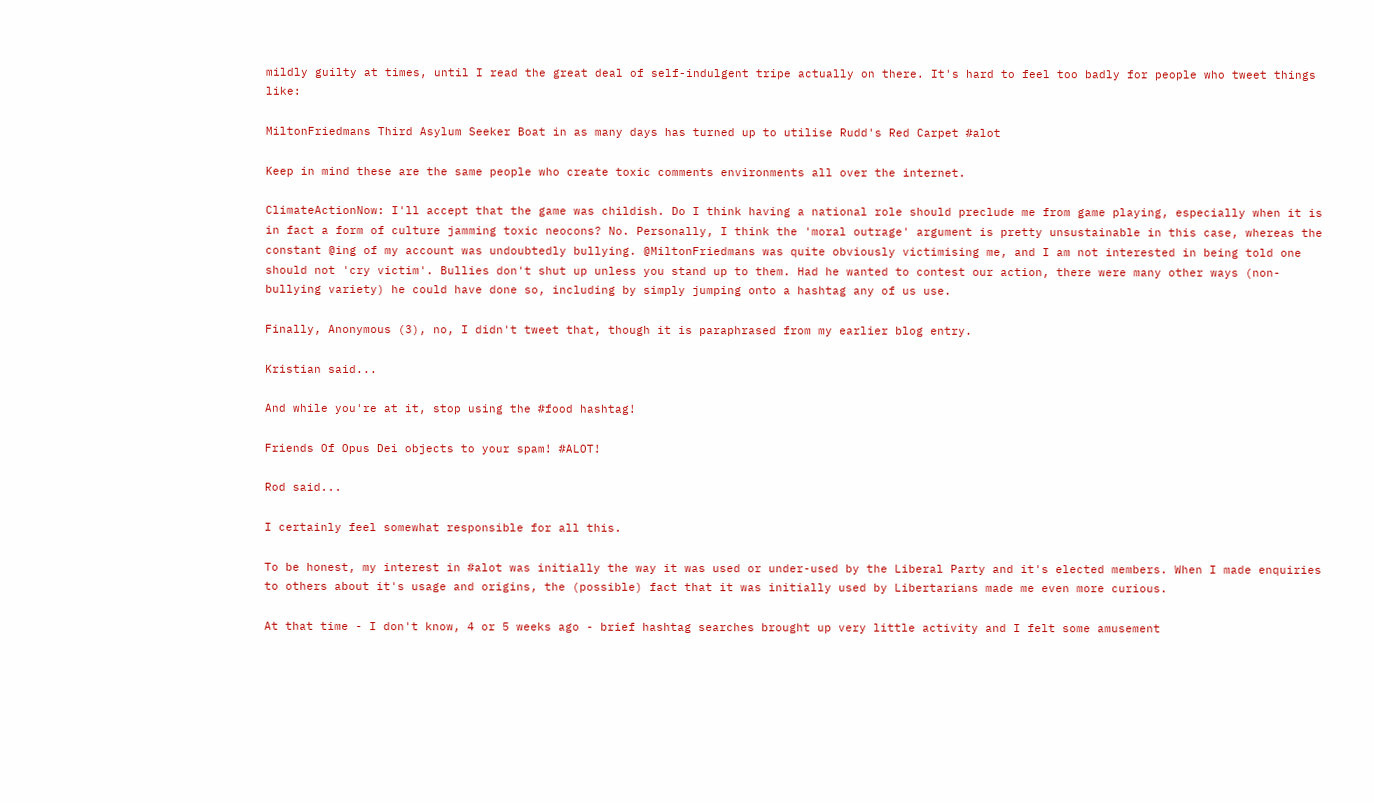mildly guilty at times, until I read the great deal of self-indulgent tripe actually on there. It's hard to feel too badly for people who tweet things like:

MiltonFriedmans Third Asylum Seeker Boat in as many days has turned up to utilise Rudd's Red Carpet #alot

Keep in mind these are the same people who create toxic comments environments all over the internet.

ClimateActionNow: I'll accept that the game was childish. Do I think having a national role should preclude me from game playing, especially when it is in fact a form of culture jamming toxic neocons? No. Personally, I think the 'moral outrage' argument is pretty unsustainable in this case, whereas the constant @ing of my account was undoubtedly bullying. @MiltonFriedmans was quite obviously victimising me, and I am not interested in being told one should not 'cry victim'. Bullies don't shut up unless you stand up to them. Had he wanted to contest our action, there were many other ways (non-bullying variety) he could have done so, including by simply jumping onto a hashtag any of us use.

Finally, Anonymous (3), no, I didn't tweet that, though it is paraphrased from my earlier blog entry.

Kristian said...

And while you're at it, stop using the #food hashtag!

Friends Of Opus Dei objects to your spam! #ALOT!

Rod said...

I certainly feel somewhat responsible for all this.

To be honest, my interest in #alot was initially the way it was used or under-used by the Liberal Party and it's elected members. When I made enquiries to others about it's usage and origins, the (possible) fact that it was initially used by Libertarians made me even more curious.

At that time - I don't know, 4 or 5 weeks ago - brief hashtag searches brought up very little activity and I felt some amusement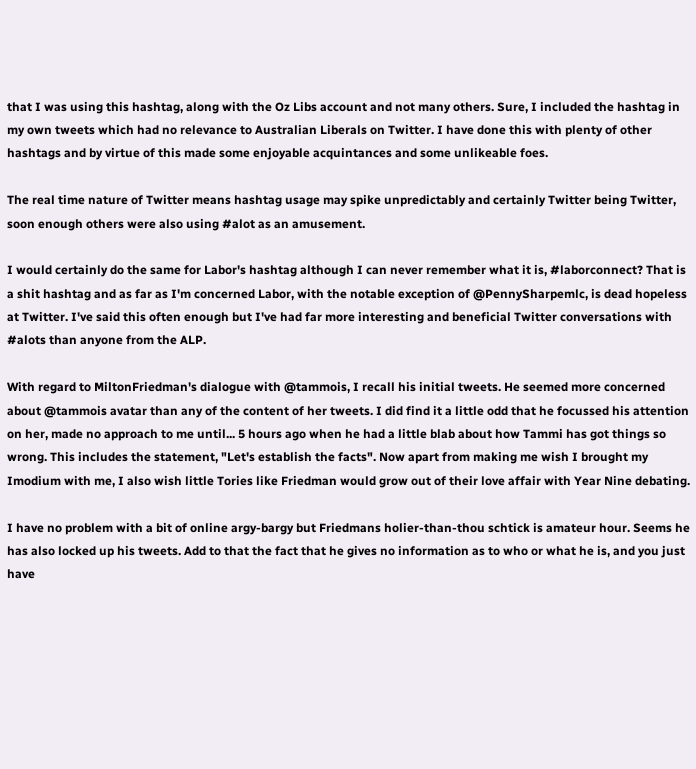that I was using this hashtag, along with the Oz Libs account and not many others. Sure, I included the hashtag in my own tweets which had no relevance to Australian Liberals on Twitter. I have done this with plenty of other hashtags and by virtue of this made some enjoyable acquintances and some unlikeable foes.

The real time nature of Twitter means hashtag usage may spike unpredictably and certainly Twitter being Twitter, soon enough others were also using #alot as an amusement.

I would certainly do the same for Labor's hashtag although I can never remember what it is, #laborconnect? That is a shit hashtag and as far as I'm concerned Labor, with the notable exception of @PennySharpemlc, is dead hopeless at Twitter. I've said this often enough but I've had far more interesting and beneficial Twitter conversations with #alots than anyone from the ALP.

With regard to MiltonFriedman's dialogue with @tammois, I recall his initial tweets. He seemed more concerned about @tammois avatar than any of the content of her tweets. I did find it a little odd that he focussed his attention on her, made no approach to me until... 5 hours ago when he had a little blab about how Tammi has got things so wrong. This includes the statement, "Let's establish the facts". Now apart from making me wish I brought my Imodium with me, I also wish little Tories like Friedman would grow out of their love affair with Year Nine debating.

I have no problem with a bit of online argy-bargy but Friedmans holier-than-thou schtick is amateur hour. Seems he has also locked up his tweets. Add to that the fact that he gives no information as to who or what he is, and you just have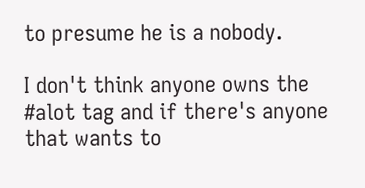to presume he is a nobody.

I don't think anyone owns the #alot tag and if there's anyone that wants to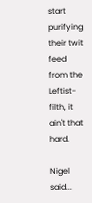start purifying their twit feed from the Leftist-filth, it ain't that hard.

Nigel said...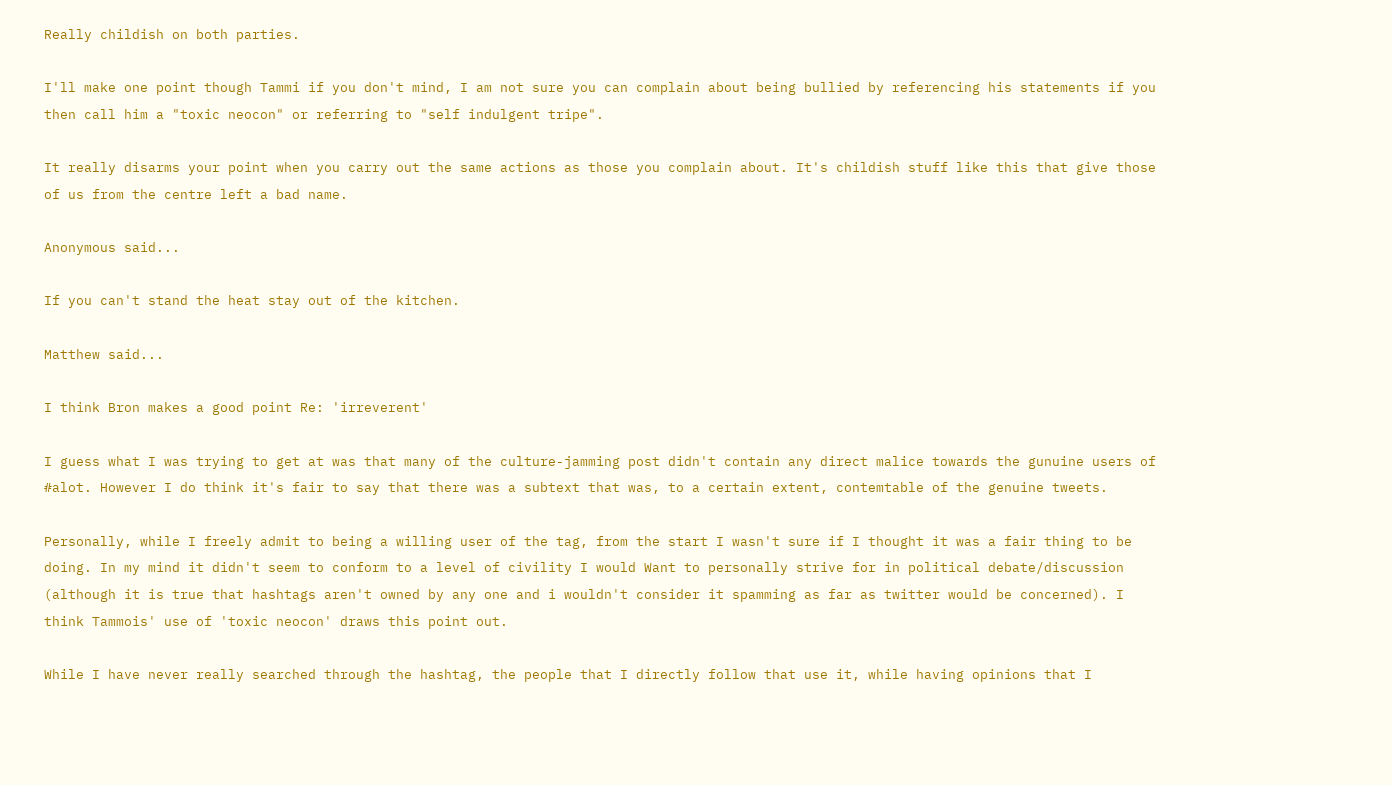Really childish on both parties.

I'll make one point though Tammi if you don't mind, I am not sure you can complain about being bullied by referencing his statements if you then call him a "toxic neocon" or referring to "self indulgent tripe".

It really disarms your point when you carry out the same actions as those you complain about. It's childish stuff like this that give those of us from the centre left a bad name.

Anonymous said...

If you can't stand the heat stay out of the kitchen.

Matthew said...

I think Bron makes a good point Re: 'irreverent'

I guess what I was trying to get at was that many of the culture-jamming post didn't contain any direct malice towards the gunuine users of #alot. However I do think it's fair to say that there was a subtext that was, to a certain extent, contemtable of the genuine tweets.

Personally, while I freely admit to being a willing user of the tag, from the start I wasn't sure if I thought it was a fair thing to be doing. In my mind it didn't seem to conform to a level of civility I would Want to personally strive for in political debate/discussion (although it is true that hashtags aren't owned by any one and i wouldn't consider it spamming as far as twitter would be concerned). I think Tammois' use of 'toxic neocon' draws this point out.

While I have never really searched through the hashtag, the people that I directly follow that use it, while having opinions that I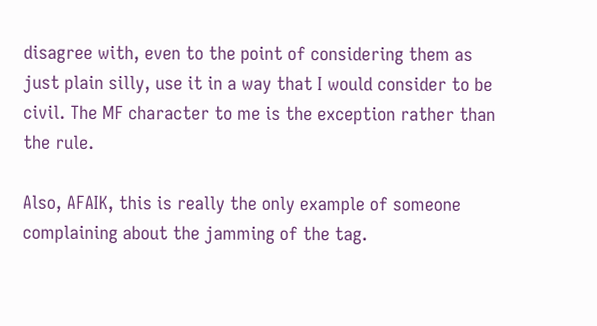disagree with, even to the point of considering them as just plain silly, use it in a way that I would consider to be civil. The MF character to me is the exception rather than the rule.

Also, AFAIK, this is really the only example of someone complaining about the jamming of the tag.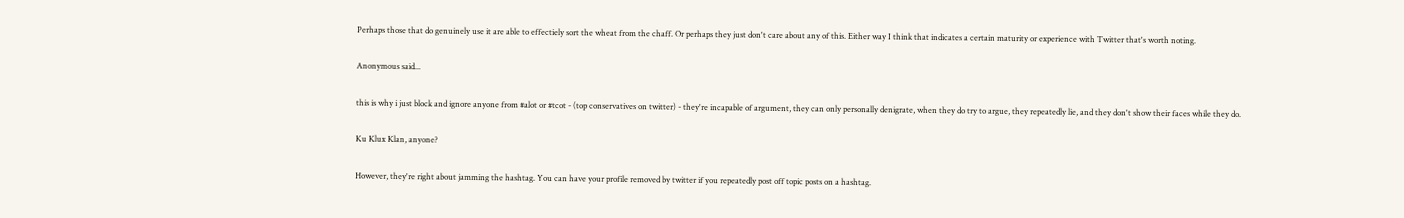Perhaps those that do genuinely use it are able to effectiely sort the wheat from the chaff. Or perhaps they just don't care about any of this. Either way I think that indicates a certain maturity or experience with Twitter that's worth noting.

Anonymous said...

this is why i just block and ignore anyone from #alot or #tcot - (top conservatives on twitter) - they're incapable of argument, they can only personally denigrate, when they do try to argue, they repeatedly lie, and they don't show their faces while they do.

Ku Klux Klan, anyone?

However, they're right about jamming the hashtag. You can have your profile removed by twitter if you repeatedly post off topic posts on a hashtag.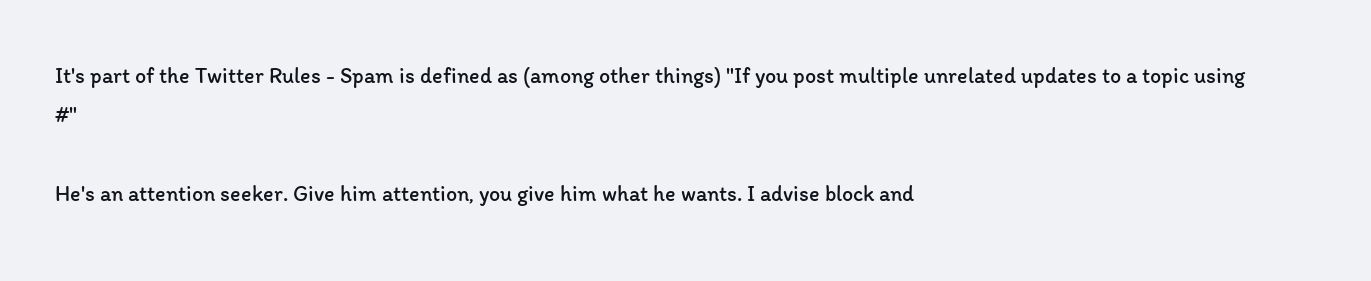It's part of the Twitter Rules - Spam is defined as (among other things) "If you post multiple unrelated updates to a topic using #"

He's an attention seeker. Give him attention, you give him what he wants. I advise block and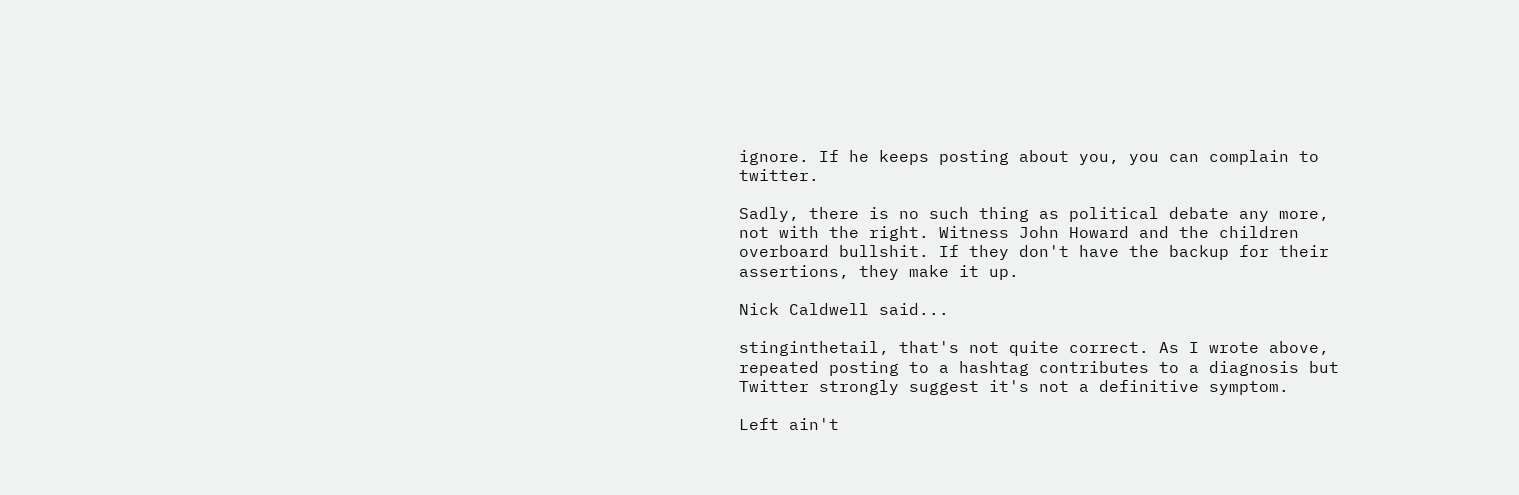ignore. If he keeps posting about you, you can complain to twitter.

Sadly, there is no such thing as political debate any more, not with the right. Witness John Howard and the children overboard bullshit. If they don't have the backup for their assertions, they make it up.

Nick Caldwell said...

stinginthetail, that's not quite correct. As I wrote above, repeated posting to a hashtag contributes to a diagnosis but Twitter strongly suggest it's not a definitive symptom.

Left ain't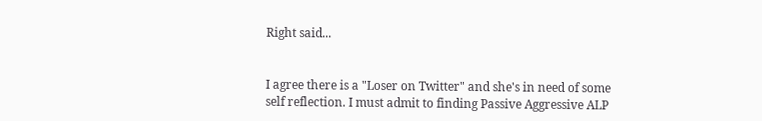Right said...


I agree there is a "Loser on Twitter" and she's in need of some self reflection. I must admit to finding Passive Aggressive ALP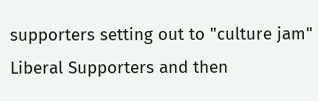supporters setting out to "culture jam" Liberal Supporters and then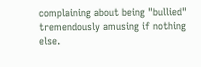complaining about being "bullied" tremendously amusing if nothing else.